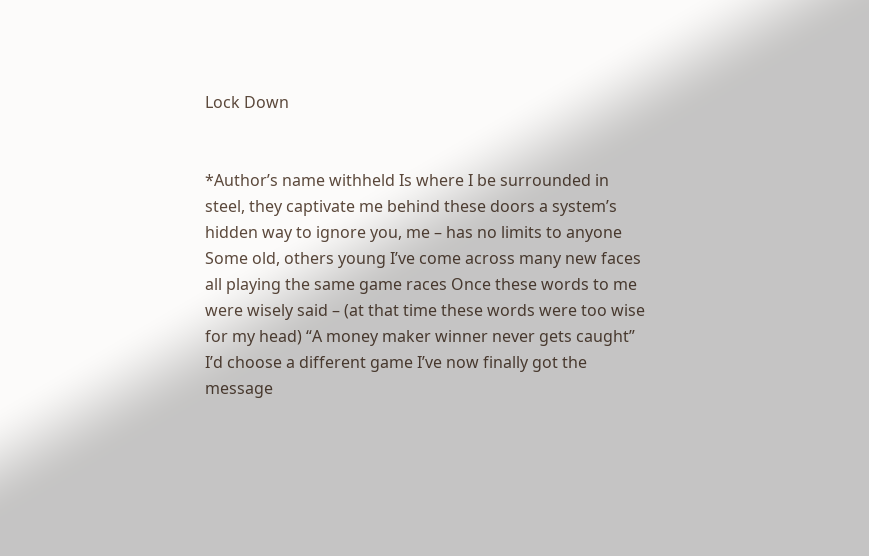Lock Down


*Author’s name withheld Is where I be surrounded in steel, they captivate me behind these doors a system’s hidden way to ignore you, me – has no limits to anyone Some old, others young I’ve come across many new faces all playing the same game races Once these words to me were wisely said – (at that time these words were too wise for my head) “A money maker winner never gets caught” I’d choose a different game I’ve now finally got the message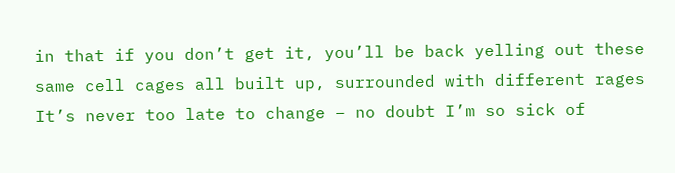in that if you don’t get it, you’ll be back yelling out these same cell cages all built up, surrounded with different rages It’s never too late to change – no doubt I’m so sick of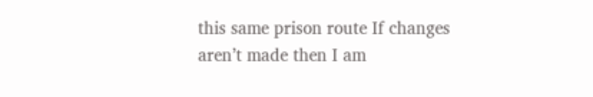this same prison route If changes aren’t made then I am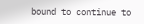bound to continue to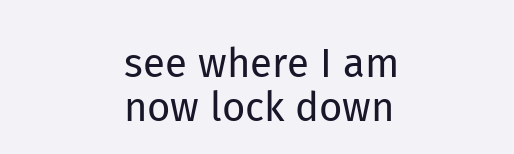see where I am now lock down